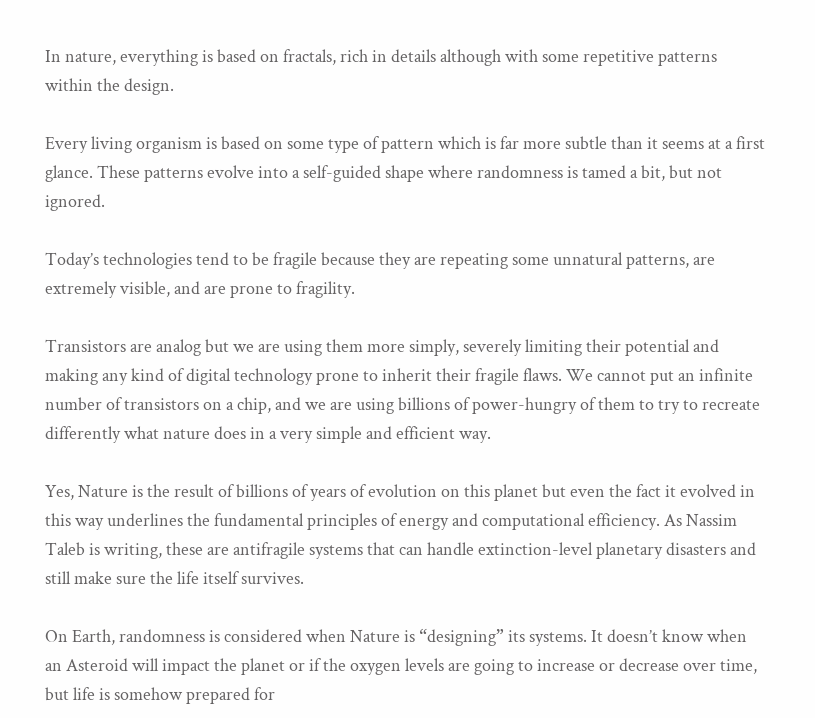In nature, everything is based on fractals, rich in details although with some repetitive patterns within the design.

Every living organism is based on some type of pattern which is far more subtle than it seems at a first glance. These patterns evolve into a self-guided shape where randomness is tamed a bit, but not ignored.

Today’s technologies tend to be fragile because they are repeating some unnatural patterns, are extremely visible, and are prone to fragility.

Transistors are analog but we are using them more simply, severely limiting their potential and making any kind of digital technology prone to inherit their fragile flaws. We cannot put an infinite number of transistors on a chip, and we are using billions of power-hungry of them to try to recreate differently what nature does in a very simple and efficient way.

Yes, Nature is the result of billions of years of evolution on this planet but even the fact it evolved in this way underlines the fundamental principles of energy and computational efficiency. As Nassim Taleb is writing, these are antifragile systems that can handle extinction-level planetary disasters and still make sure the life itself survives.

On Earth, randomness is considered when Nature is “designing” its systems. It doesn’t know when an Asteroid will impact the planet or if the oxygen levels are going to increase or decrease over time, but life is somehow prepared for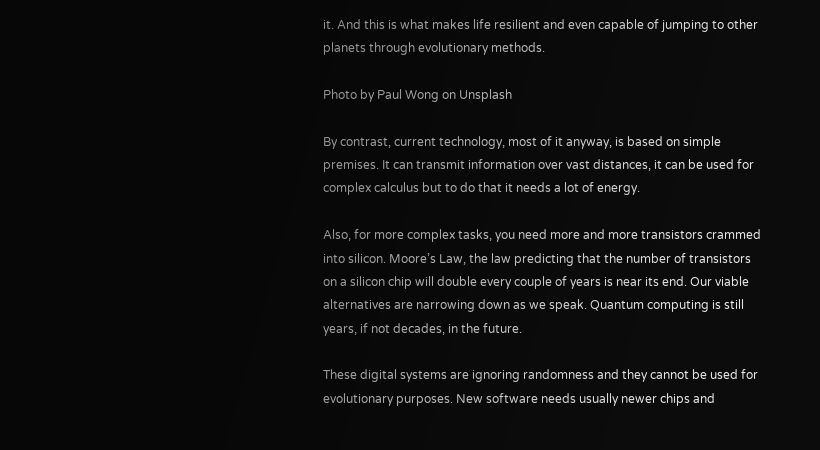it. And this is what makes life resilient and even capable of jumping to other planets through evolutionary methods.

Photo by Paul Wong on Unsplash

By contrast, current technology, most of it anyway, is based on simple premises. It can transmit information over vast distances, it can be used for complex calculus but to do that it needs a lot of energy.

Also, for more complex tasks, you need more and more transistors crammed into silicon. Moore’s Law, the law predicting that the number of transistors on a silicon chip will double every couple of years is near its end. Our viable alternatives are narrowing down as we speak. Quantum computing is still years, if not decades, in the future.

These digital systems are ignoring randomness and they cannot be used for evolutionary purposes. New software needs usually newer chips and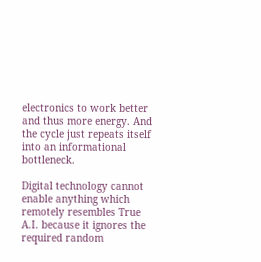electronics to work better and thus more energy. And the cycle just repeats itself into an informational bottleneck.

Digital technology cannot enable anything which remotely resembles True A.I. because it ignores the required random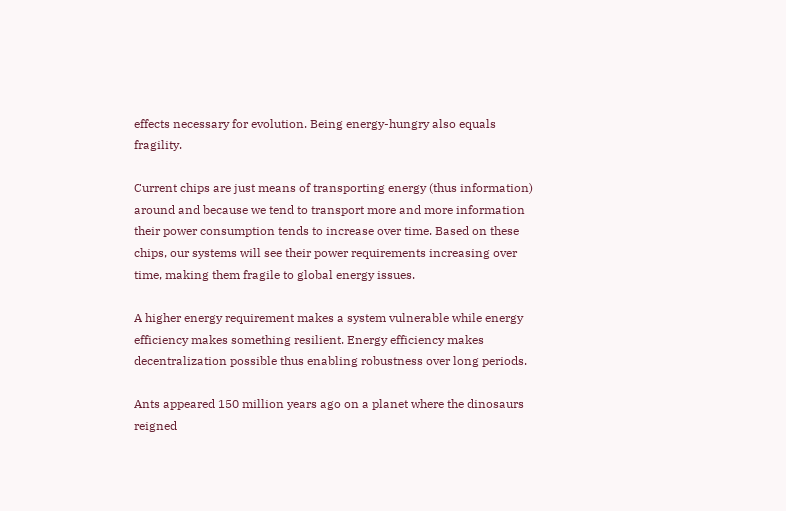effects necessary for evolution. Being energy-hungry also equals fragility.

Current chips are just means of transporting energy (thus information) around and because we tend to transport more and more information their power consumption tends to increase over time. Based on these chips, our systems will see their power requirements increasing over time, making them fragile to global energy issues.

A higher energy requirement makes a system vulnerable while energy efficiency makes something resilient. Energy efficiency makes decentralization possible thus enabling robustness over long periods.

Ants appeared 150 million years ago on a planet where the dinosaurs reigned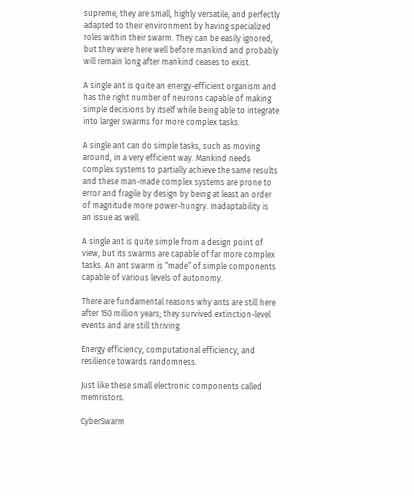supreme, they are small, highly versatile, and perfectly adapted to their environment by having specialized roles within their swarm. They can be easily ignored, but they were here well before mankind and probably will remain long after mankind ceases to exist.

A single ant is quite an energy-efficient organism and has the right number of neurons capable of making simple decisions by itself while being able to integrate into larger swarms for more complex tasks.

A single ant can do simple tasks, such as moving around, in a very efficient way. Mankind needs complex systems to partially achieve the same results and these man-made complex systems are prone to error and fragile by design by being at least an order of magnitude more power-hungry. Inadaptability is an issue as well.

A single ant is quite simple from a design point of view, but its swarms are capable of far more complex tasks. An ant swarm is “made” of simple components capable of various levels of autonomy.

There are fundamental reasons why ants are still here after 150 million years; they survived extinction-level events and are still thriving.

Energy efficiency, computational efficiency, and resilience towards randomness.

Just like these small electronic components called memristors.

CyberSwarm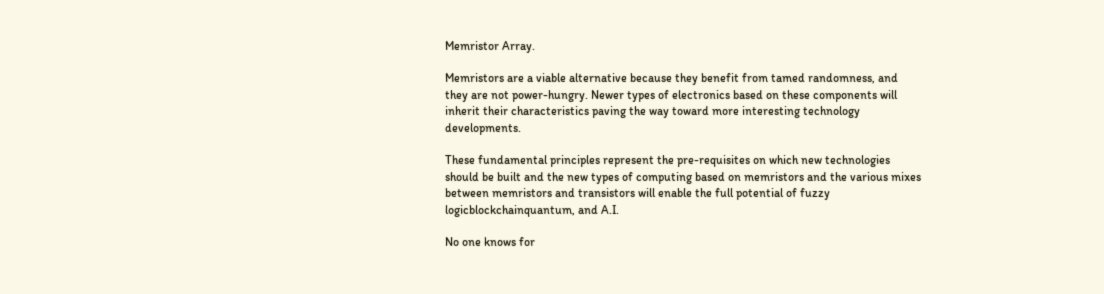Memristor Array.

Memristors are a viable alternative because they benefit from tamed randomness, and they are not power-hungry. Newer types of electronics based on these components will inherit their characteristics paving the way toward more interesting technology developments.

These fundamental principles represent the pre-requisites on which new technologies should be built and the new types of computing based on memristors and the various mixes between memristors and transistors will enable the full potential of fuzzy logicblockchainquantum, and A.I.

No one knows for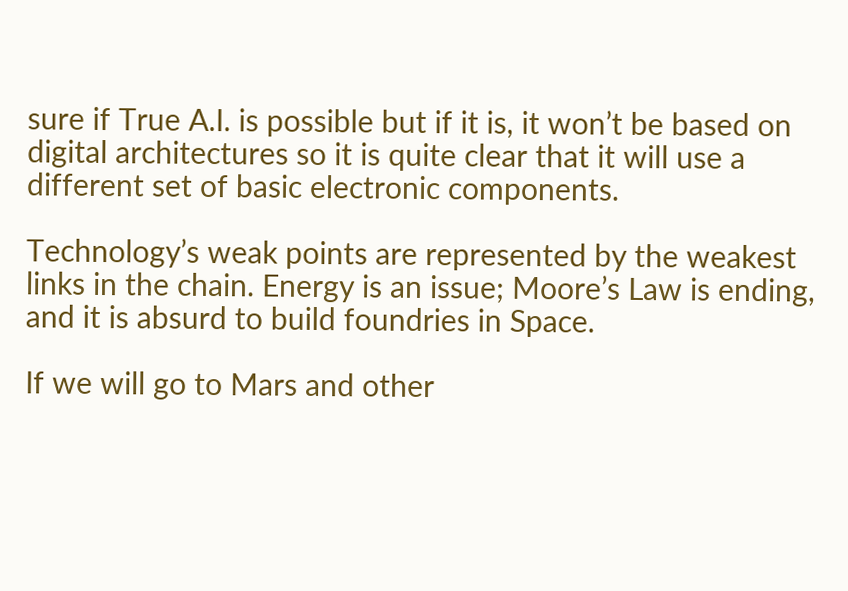sure if True A.I. is possible but if it is, it won’t be based on digital architectures so it is quite clear that it will use a different set of basic electronic components.

Technology’s weak points are represented by the weakest links in the chain. Energy is an issue; Moore’s Law is ending, and it is absurd to build foundries in Space.

If we will go to Mars and other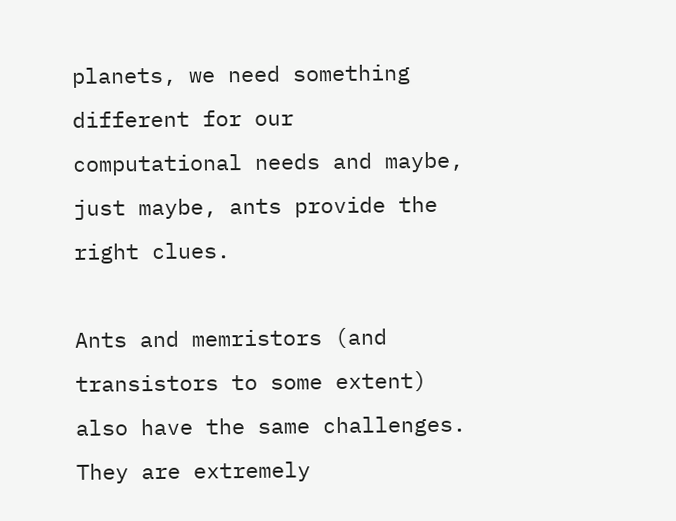planets, we need something different for our computational needs and maybe, just maybe, ants provide the right clues.

Ants and memristors (and transistors to some extent) also have the same challenges. They are extremely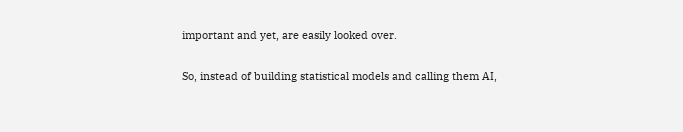important and yet, are easily looked over.

So, instead of building statistical models and calling them AI,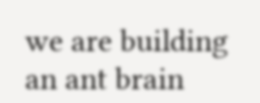we are building an ant brain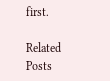first.

Related Posts